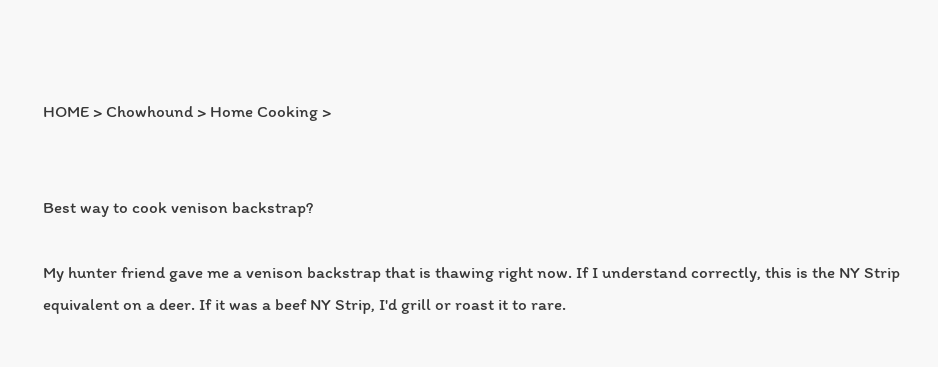HOME > Chowhound > Home Cooking >


Best way to cook venison backstrap?

My hunter friend gave me a venison backstrap that is thawing right now. If I understand correctly, this is the NY Strip equivalent on a deer. If it was a beef NY Strip, I'd grill or roast it to rare.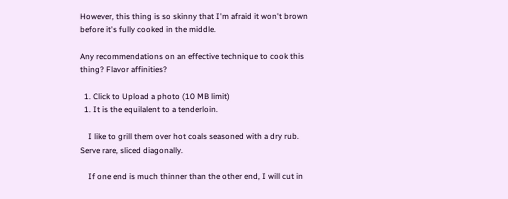However, this thing is so skinny that I'm afraid it won't brown before it's fully cooked in the middle.

Any recommendations on an effective technique to cook this thing? Flavor affinities?

  1. Click to Upload a photo (10 MB limit)
  1. It is the equilalent to a tenderloin.

    I like to grill them over hot coals seasoned with a dry rub. Serve rare, sliced diagonally.

    If one end is much thinner than the other end, I will cut in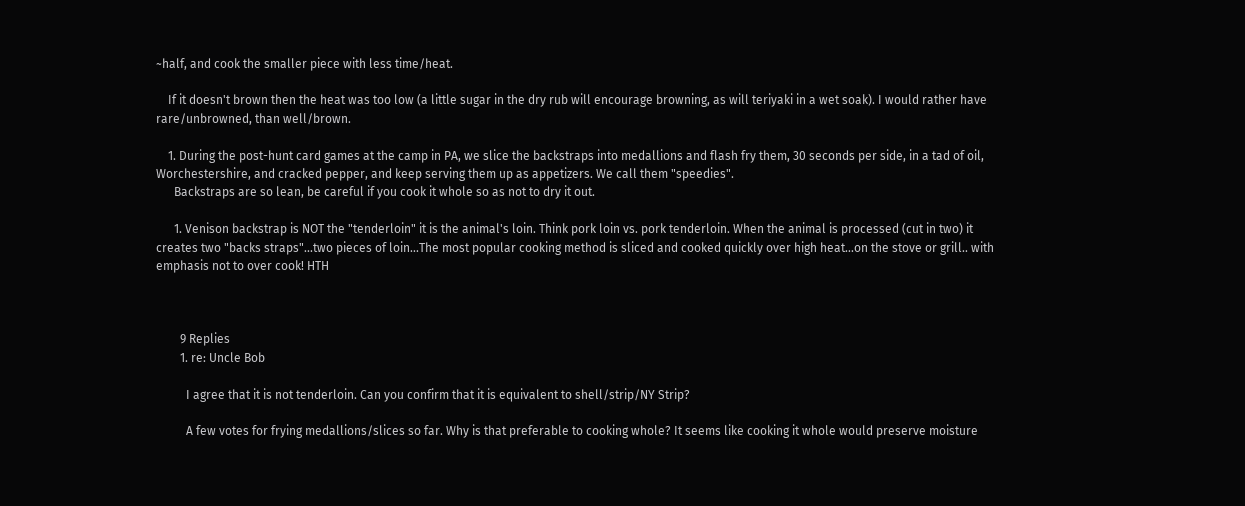~half, and cook the smaller piece with less time/heat.

    If it doesn't brown then the heat was too low (a little sugar in the dry rub will encourage browning, as will teriyaki in a wet soak). I would rather have rare/unbrowned, than well/brown.

    1. During the post-hunt card games at the camp in PA, we slice the backstraps into medallions and flash fry them, 30 seconds per side, in a tad of oil, Worchestershire, and cracked pepper, and keep serving them up as appetizers. We call them "speedies".
      Backstraps are so lean, be careful if you cook it whole so as not to dry it out.

      1. Venison backstrap is NOT the "tenderloin" it is the animal's loin. Think pork loin vs. pork tenderloin. When the animal is processed (cut in two) it creates two "backs straps"...two pieces of loin...The most popular cooking method is sliced and cooked quickly over high heat...on the stove or grill.. with emphasis not to over cook! HTH



        9 Replies
        1. re: Uncle Bob

          I agree that it is not tenderloin. Can you confirm that it is equivalent to shell/strip/NY Strip?

          A few votes for frying medallions/slices so far. Why is that preferable to cooking whole? It seems like cooking it whole would preserve moisture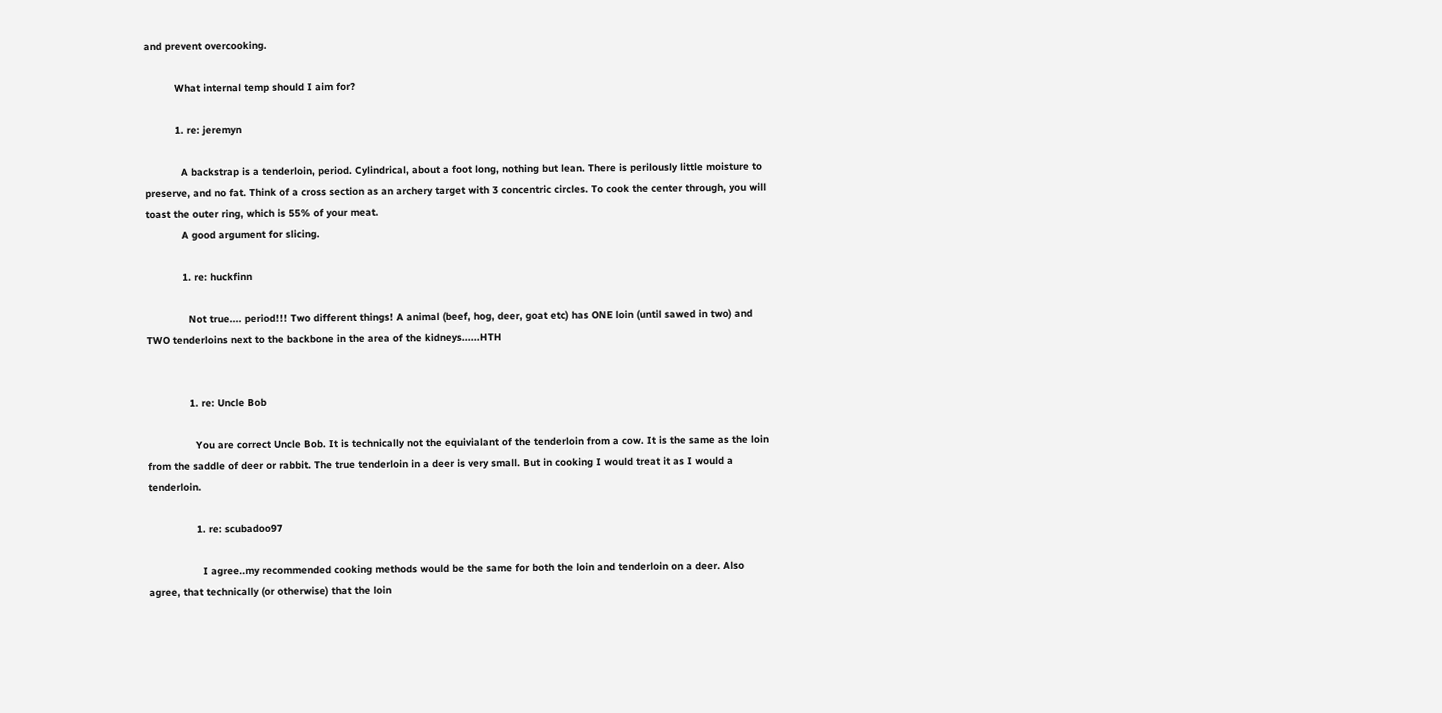and prevent overcooking.

          What internal temp should I aim for?

          1. re: jeremyn

            A backstrap is a tenderloin, period. Cylindrical, about a foot long, nothing but lean. There is perilously little moisture to preserve, and no fat. Think of a cross section as an archery target with 3 concentric circles. To cook the center through, you will toast the outer ring, which is 55% of your meat.
            A good argument for slicing.

            1. re: huckfinn

              Not true.... period!!! Two different things! A animal (beef, hog, deer, goat etc) has ONE loin (until sawed in two) and TWO tenderloins next to the backbone in the area of the kidneys......HTH


              1. re: Uncle Bob

                You are correct Uncle Bob. It is technically not the equivialant of the tenderloin from a cow. It is the same as the loin from the saddle of deer or rabbit. The true tenderloin in a deer is very small. But in cooking I would treat it as I would a tenderloin.

                1. re: scubadoo97

                  I agree..my recommended cooking methods would be the same for both the loin and tenderloin on a deer. Also agree, that technically (or otherwise) that the loin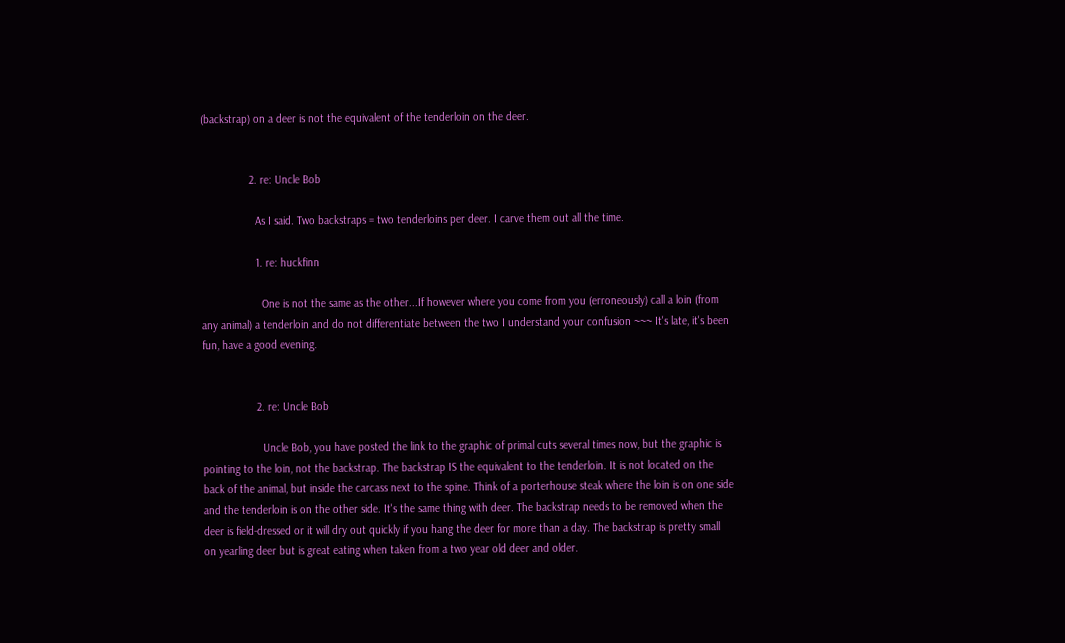(backstrap) on a deer is not the equivalent of the tenderloin on the deer.


                2. re: Uncle Bob

                  As I said. Two backstraps = two tenderloins per deer. I carve them out all the time.

                  1. re: huckfinn

                    One is not the same as the other...If however where you come from you (erroneously) call a loin (from any animal) a tenderloin and do not differentiate between the two I understand your confusion ~~~ It's late, it's been fun, have a good evening.


                  2. re: Uncle Bob

                    Uncle Bob, you have posted the link to the graphic of primal cuts several times now, but the graphic is pointing to the loin, not the backstrap. The backstrap IS the equivalent to the tenderloin. It is not located on the back of the animal, but inside the carcass next to the spine. Think of a porterhouse steak where the loin is on one side and the tenderloin is on the other side. It's the same thing with deer. The backstrap needs to be removed when the deer is field-dressed or it will dry out quickly if you hang the deer for more than a day. The backstrap is pretty small on yearling deer but is great eating when taken from a two year old deer and older.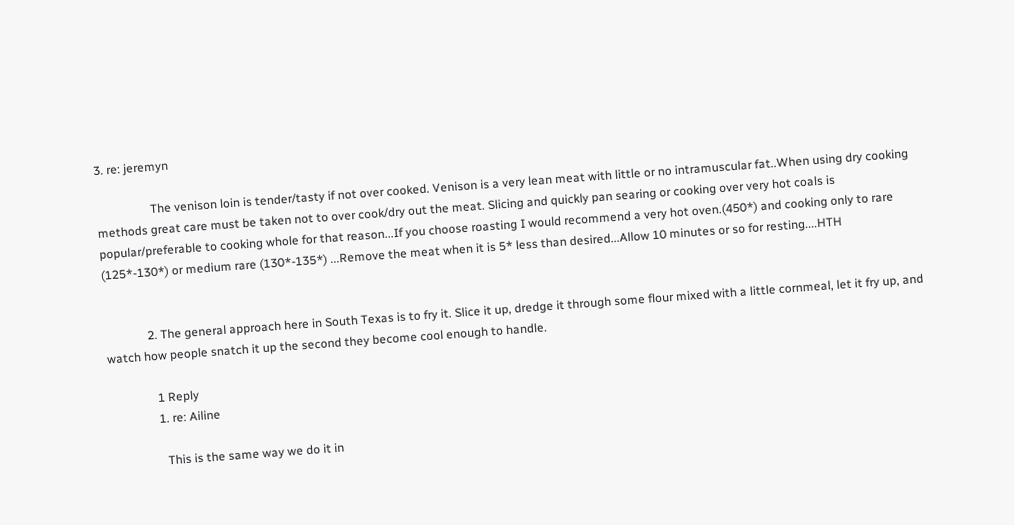3. re: jeremyn

                  The venison loin is tender/tasty if not over cooked. Venison is a very lean meat with little or no intramuscular fat..When using dry cooking methods great care must be taken not to over cook/dry out the meat. Slicing and quickly pan searing or cooking over very hot coals is popular/preferable to cooking whole for that reason...If you choose roasting I would recommend a very hot oven.(450*) and cooking only to rare (125*-130*) or medium rare (130*-135*) ...Remove the meat when it is 5* less than desired...Allow 10 minutes or so for resting....HTH


              2. The general approach here in South Texas is to fry it. Slice it up, dredge it through some flour mixed with a little cornmeal, let it fry up, and watch how people snatch it up the second they become cool enough to handle.

                1 Reply
                1. re: Ailine

                  This is the same way we do it in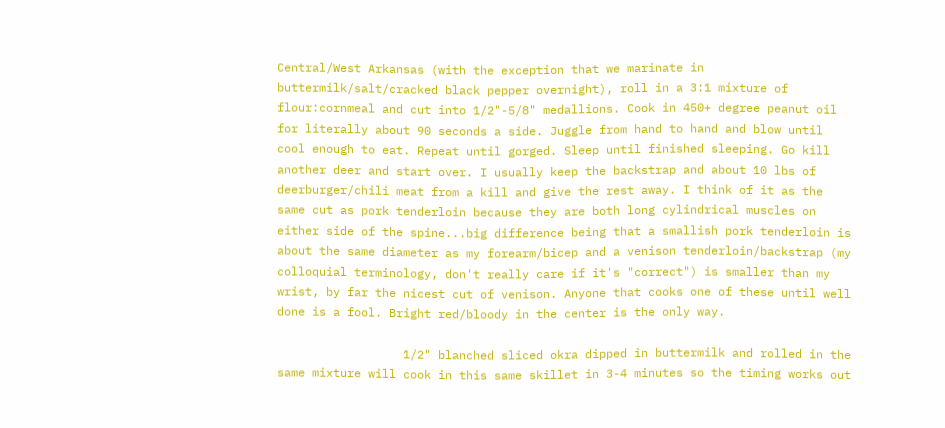Central/West Arkansas (with the exception that we marinate in buttermilk/salt/cracked black pepper overnight), roll in a 3:1 mixture of flour:cornmeal and cut into 1/2"-5/8" medallions. Cook in 450+ degree peanut oil for literally about 90 seconds a side. Juggle from hand to hand and blow until cool enough to eat. Repeat until gorged. Sleep until finished sleeping. Go kill another deer and start over. I usually keep the backstrap and about 10 lbs of deerburger/chili meat from a kill and give the rest away. I think of it as the same cut as pork tenderloin because they are both long cylindrical muscles on either side of the spine...big difference being that a smallish pork tenderloin is about the same diameter as my forearm/bicep and a venison tenderloin/backstrap (my colloquial terminology, don't really care if it's "correct") is smaller than my wrist, by far the nicest cut of venison. Anyone that cooks one of these until well done is a fool. Bright red/bloody in the center is the only way.

                  1/2" blanched sliced okra dipped in buttermilk and rolled in the same mixture will cook in this same skillet in 3-4 minutes so the timing works out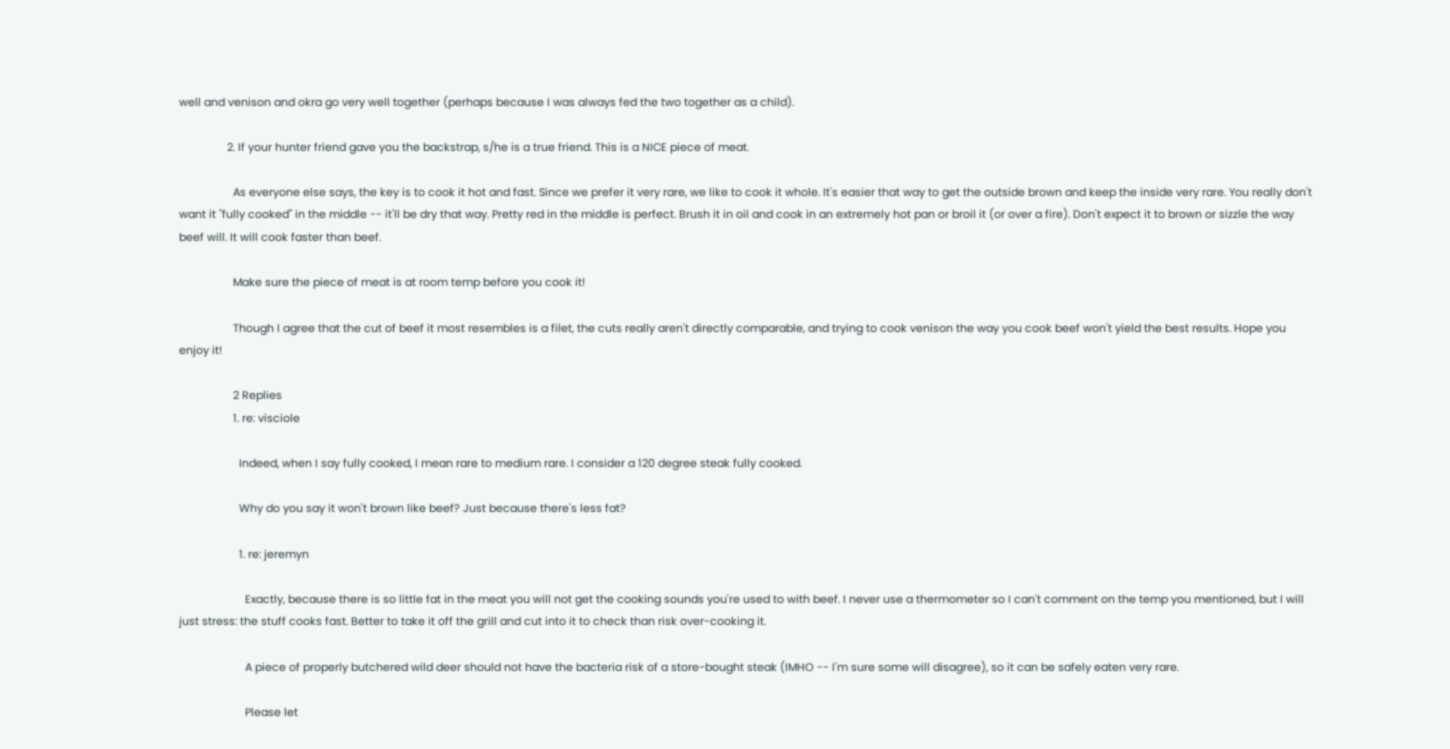well and venison and okra go very well together (perhaps because I was always fed the two together as a child).

                2. If your hunter friend gave you the backstrap, s/he is a true friend. This is a NICE piece of meat.

                  As everyone else says, the key is to cook it hot and fast. Since we prefer it very rare, we like to cook it whole. It's easier that way to get the outside brown and keep the inside very rare. You really don't want it "fully cooked" in the middle -- it'll be dry that way. Pretty red in the middle is perfect. Brush it in oil and cook in an extremely hot pan or broil it (or over a fire). Don't expect it to brown or sizzle the way beef will. It will cook faster than beef.

                  Make sure the piece of meat is at room temp before you cook it!

                  Though I agree that the cut of beef it most resembles is a filet, the cuts really aren't directly comparable, and trying to cook venison the way you cook beef won't yield the best results. Hope you enjoy it!

                  2 Replies
                  1. re: visciole

                    Indeed, when I say fully cooked, I mean rare to medium rare. I consider a 120 degree steak fully cooked.

                    Why do you say it won't brown like beef? Just because there's less fat?

                    1. re: jeremyn

                      Exactly, because there is so little fat in the meat you will not get the cooking sounds you're used to with beef. I never use a thermometer so I can't comment on the temp you mentioned, but I will just stress: the stuff cooks fast. Better to take it off the grill and cut into it to check than risk over-cooking it.

                      A piece of properly butchered wild deer should not have the bacteria risk of a store-bought steak (IMHO -- I'm sure some will disagree), so it can be safely eaten very rare.

                      Please let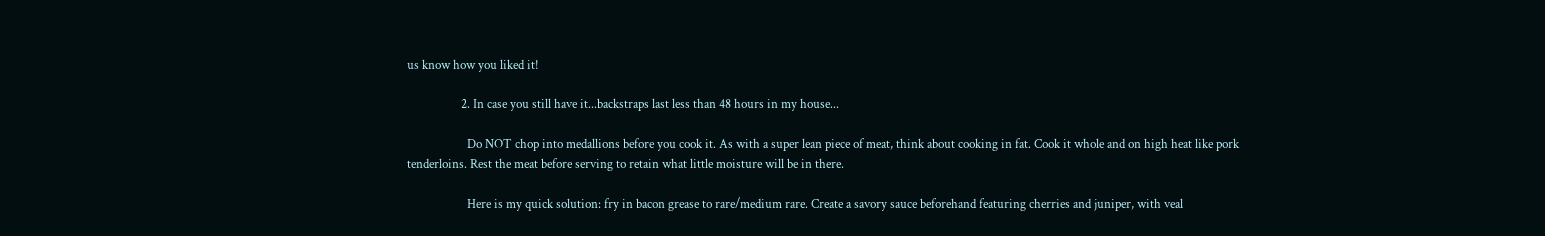us know how you liked it!

                  2. In case you still have it...backstraps last less than 48 hours in my house...

                    Do NOT chop into medallions before you cook it. As with a super lean piece of meat, think about cooking in fat. Cook it whole and on high heat like pork tenderloins. Rest the meat before serving to retain what little moisture will be in there.

                    Here is my quick solution: fry in bacon grease to rare/medium rare. Create a savory sauce beforehand featuring cherries and juniper, with veal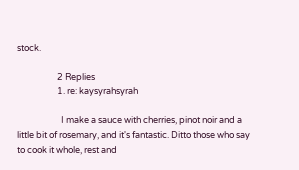stock.

                    2 Replies
                    1. re: kaysyrahsyrah

                      I make a sauce with cherries, pinot noir and a little bit of rosemary, and it's fantastic. Ditto those who say to cook it whole, rest and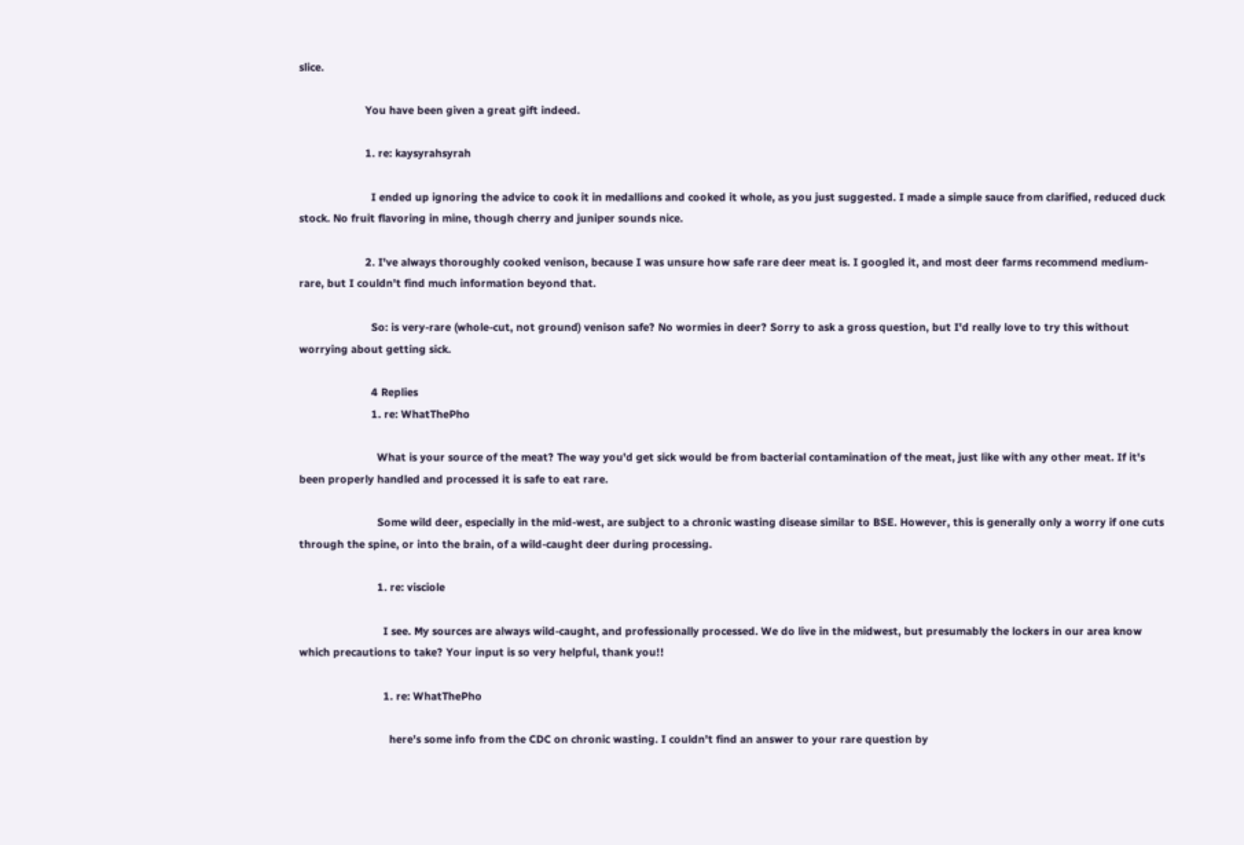slice.

                      You have been given a great gift indeed.

                      1. re: kaysyrahsyrah

                        I ended up ignoring the advice to cook it in medallions and cooked it whole, as you just suggested. I made a simple sauce from clarified, reduced duck stock. No fruit flavoring in mine, though cherry and juniper sounds nice.

                      2. I've always thoroughly cooked venison, because I was unsure how safe rare deer meat is. I googled it, and most deer farms recommend medium-rare, but I couldn't find much information beyond that.

                        So: is very-rare (whole-cut, not ground) venison safe? No wormies in deer? Sorry to ask a gross question, but I'd really love to try this without worrying about getting sick.

                        4 Replies
                        1. re: WhatThePho

                          What is your source of the meat? The way you'd get sick would be from bacterial contamination of the meat, just like with any other meat. If it's been properly handled and processed it is safe to eat rare.

                          Some wild deer, especially in the mid-west, are subject to a chronic wasting disease similar to BSE. However, this is generally only a worry if one cuts through the spine, or into the brain, of a wild-caught deer during processing.

                          1. re: visciole

                            I see. My sources are always wild-caught, and professionally processed. We do live in the midwest, but presumably the lockers in our area know which precautions to take? Your input is so very helpful, thank you!!

                            1. re: WhatThePho

                              here's some info from the CDC on chronic wasting. I couldn't find an answer to your rare question by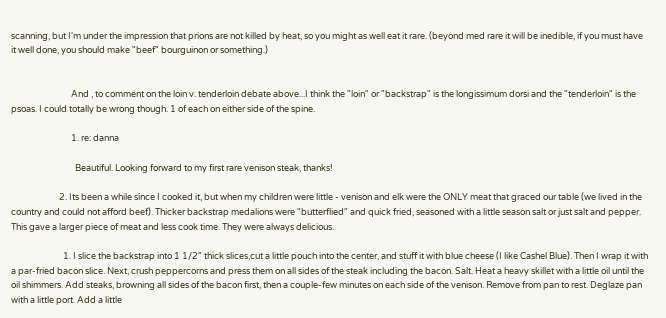scanning, but I'm under the impression that prions are not killed by heat, so you might as well eat it rare. (beyond med rare it will be inedible, if you must have it well done, you should make "beef" bourguinon or something.)


                              And , to comment on the loin v. tenderloin debate above...I think the "loin" or "backstrap" is the longissimum dorsi and the "tenderloin" is the psoas. I could totally be wrong though. 1 of each on either side of the spine.

                              1. re: danna

                                Beautiful. Looking forward to my first rare venison steak, thanks!

                        2. Its been a while since I cooked it, but when my children were little - venison and elk were the ONLY meat that graced our table (we lived in the country and could not afford beef). Thicker backstrap medalions were "butterflied" and quick fried, seasoned with a little season salt or just salt and pepper. This gave a larger piece of meat and less cook time. They were always delicious.

                          1. I slice the backstrap into 1 1/2" thick slices,cut a little pouch into the center, and stuff it with blue cheese (I like Cashel Blue). Then I wrap it with a par-fried bacon slice. Next, crush peppercorns and press them on all sides of the steak including the bacon. Salt. Heat a heavy skillet with a little oil until the oil shimmers. Add steaks, browning all sides of the bacon first, then a couple-few minutes on each side of the venison. Remove from pan to rest. Deglaze pan with a little port. Add a little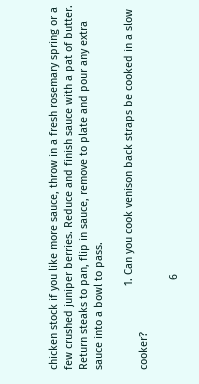chicken stock if you like more sauce, throw in a fresh rosemary spring or a few crushed juniper berries. Reduce and finish sauce with a pat of butter. Return steaks to pan, flip in sauce, remove to plate and pour any extra sauce into a bowl to pass.

                            1. Can you cook venison back straps be cooked in a slow cooker?

                              6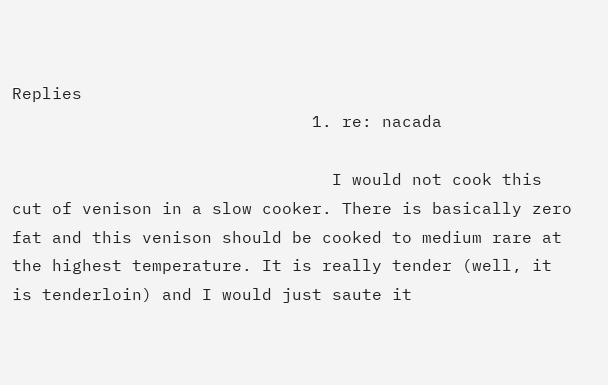Replies
                              1. re: nacada

                                I would not cook this cut of venison in a slow cooker. There is basically zero fat and this venison should be cooked to medium rare at the highest temperature. It is really tender (well, it is tenderloin) and I would just saute it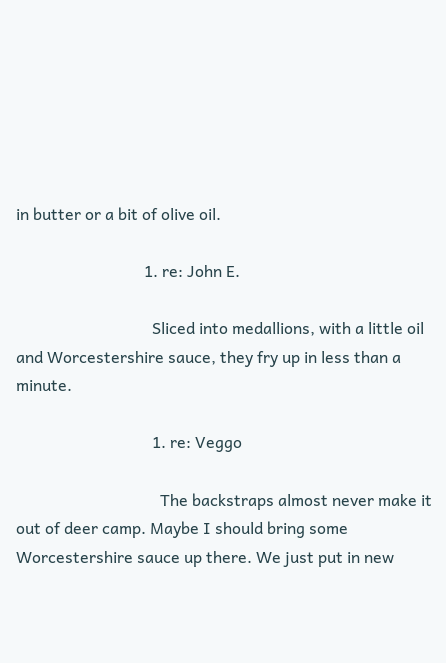in butter or a bit of olive oil.

                                1. re: John E.

                                  Sliced into medallions, with a little oil and Worcestershire sauce, they fry up in less than a minute.

                                  1. re: Veggo

                                    The backstraps almost never make it out of deer camp. Maybe I should bring some Worcestershire sauce up there. We just put in new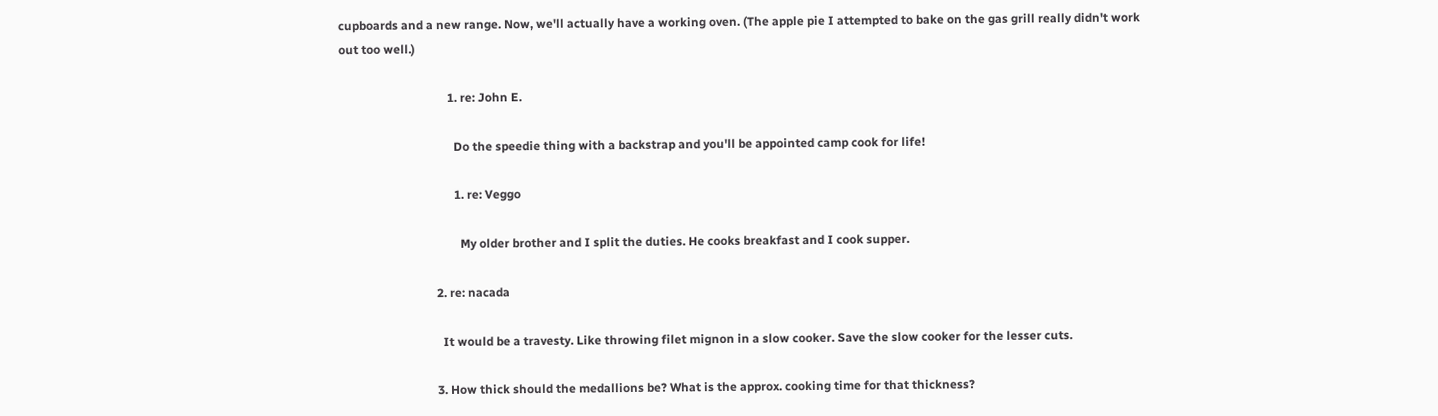cupboards and a new range. Now, we'll actually have a working oven. (The apple pie I attempted to bake on the gas grill really didn't work out too well.)

                                    1. re: John E.

                                      Do the speedie thing with a backstrap and you'll be appointed camp cook for life!

                                      1. re: Veggo

                                        My older brother and I split the duties. He cooks breakfast and I cook supper.

                                2. re: nacada

                                  It would be a travesty. Like throwing filet mignon in a slow cooker. Save the slow cooker for the lesser cuts.

                                3. How thick should the medallions be? What is the approx. cooking time for that thickness?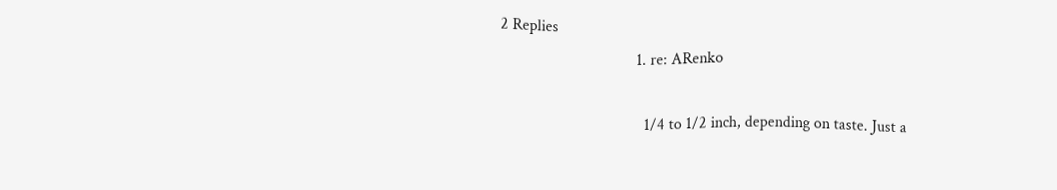2 Replies
                                  1. re: ARenko

                                    1/4 to 1/2 inch, depending on taste. Just a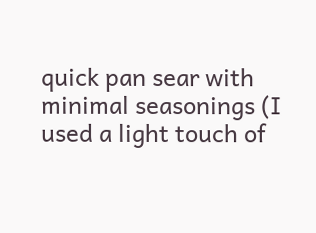quick pan sear with minimal seasonings (I used a light touch of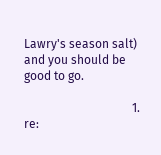Lawry's season salt) and you should be good to go.

                                    1. re: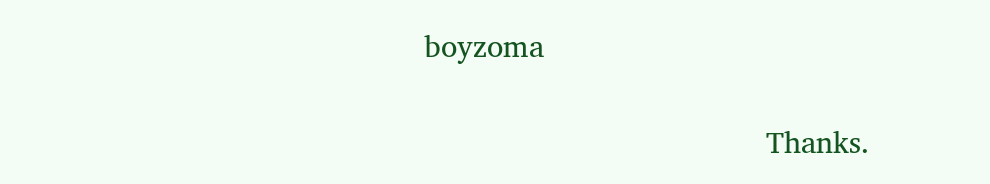boyzoma

                                      Thanks.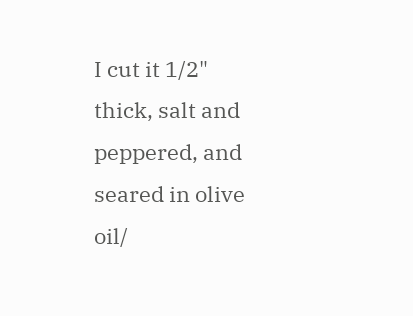I cut it 1/2" thick, salt and peppered, and seared in olive oil/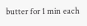butter for 1 min each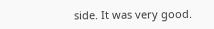side. It was very good.